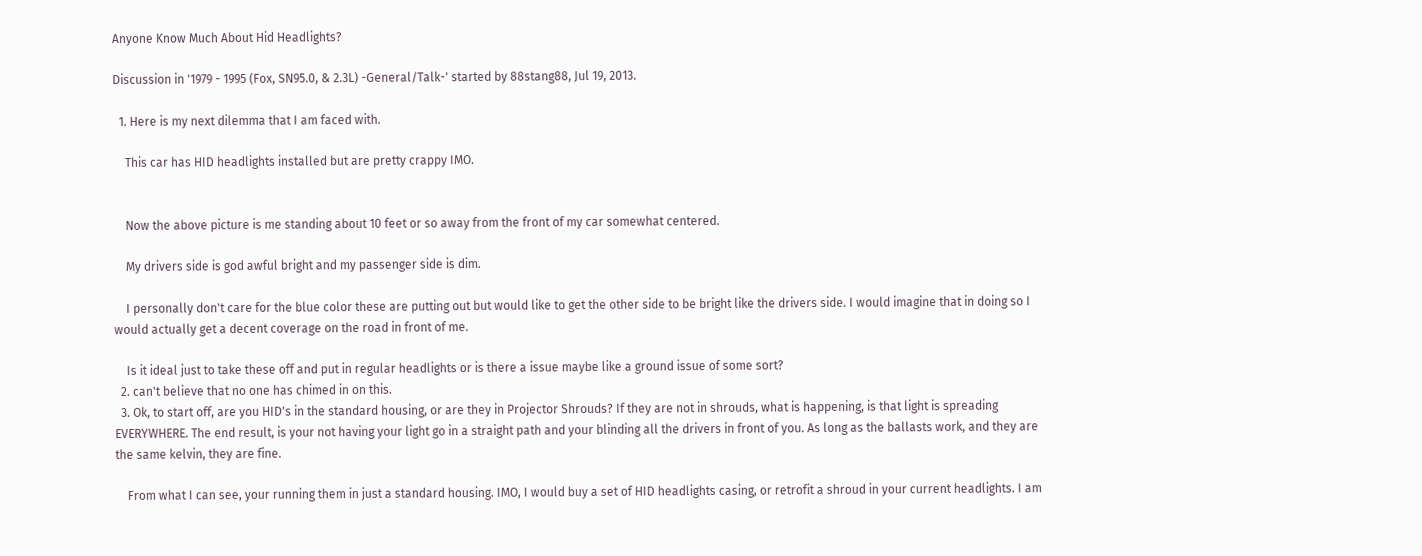Anyone Know Much About Hid Headlights?

Discussion in '1979 - 1995 (Fox, SN95.0, & 2.3L) -General/Talk-' started by 88stang88, Jul 19, 2013.

  1. Here is my next dilemma that I am faced with.

    This car has HID headlights installed but are pretty crappy IMO.


    Now the above picture is me standing about 10 feet or so away from the front of my car somewhat centered.

    My drivers side is god awful bright and my passenger side is dim.

    I personally don't care for the blue color these are putting out but would like to get the other side to be bright like the drivers side. I would imagine that in doing so I would actually get a decent coverage on the road in front of me.

    Is it ideal just to take these off and put in regular headlights or is there a issue maybe like a ground issue of some sort?
  2. can't believe that no one has chimed in on this.
  3. Ok, to start off, are you HID's in the standard housing, or are they in Projector Shrouds? If they are not in shrouds, what is happening, is that light is spreading EVERYWHERE. The end result, is your not having your light go in a straight path and your blinding all the drivers in front of you. As long as the ballasts work, and they are the same kelvin, they are fine.

    From what I can see, your running them in just a standard housing. IMO, I would buy a set of HID headlights casing, or retrofit a shroud in your current headlights. I am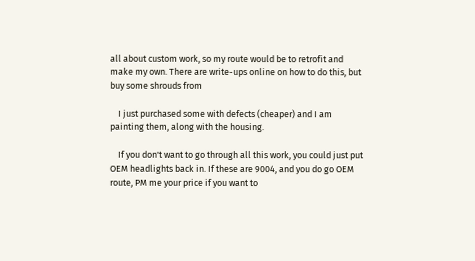all about custom work, so my route would be to retrofit and make my own. There are write-ups online on how to do this, but buy some shrouds from

    I just purchased some with defects (cheaper) and I am painting them, along with the housing.

    If you don't want to go through all this work, you could just put OEM headlights back in. If these are 9004, and you do go OEM route, PM me your price if you want to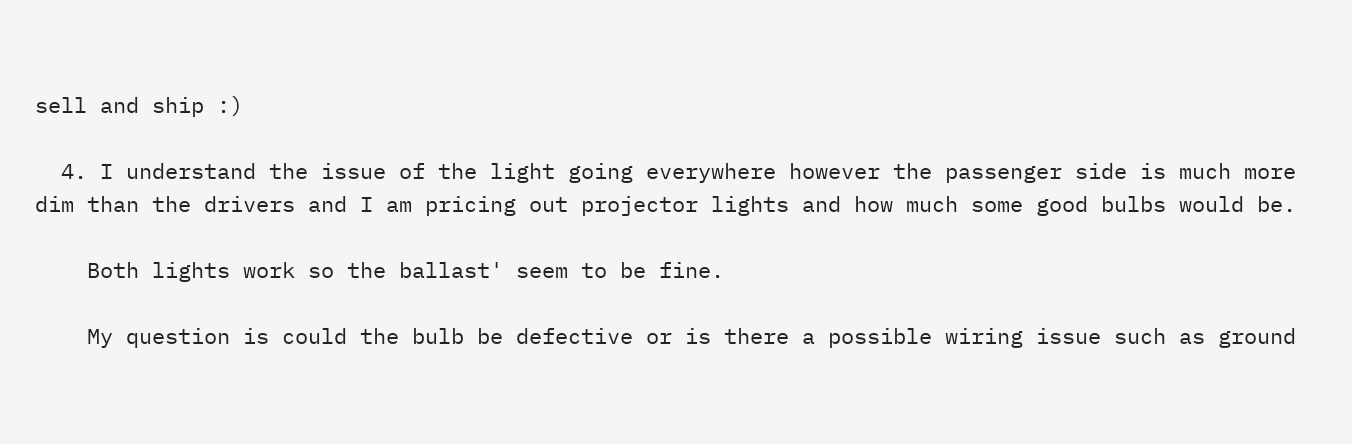sell and ship :)

  4. I understand the issue of the light going everywhere however the passenger side is much more dim than the drivers and I am pricing out projector lights and how much some good bulbs would be.

    Both lights work so the ballast' seem to be fine.

    My question is could the bulb be defective or is there a possible wiring issue such as ground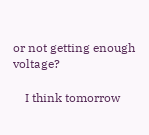or not getting enough voltage?

    I think tomorrow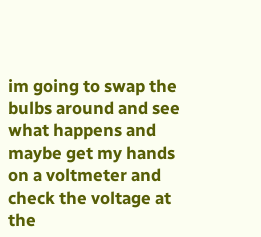im going to swap the bulbs around and see what happens and maybe get my hands on a voltmeter and check the voltage at the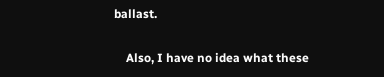ballast.

    Also, I have no idea what these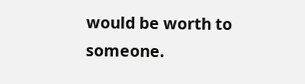would be worth to someone.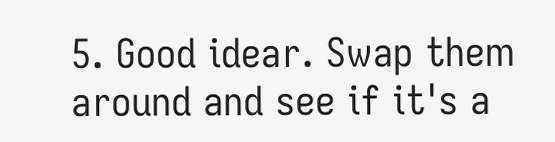5. Good idear. Swap them around and see if it's a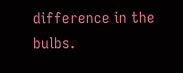difference in the bulbs.